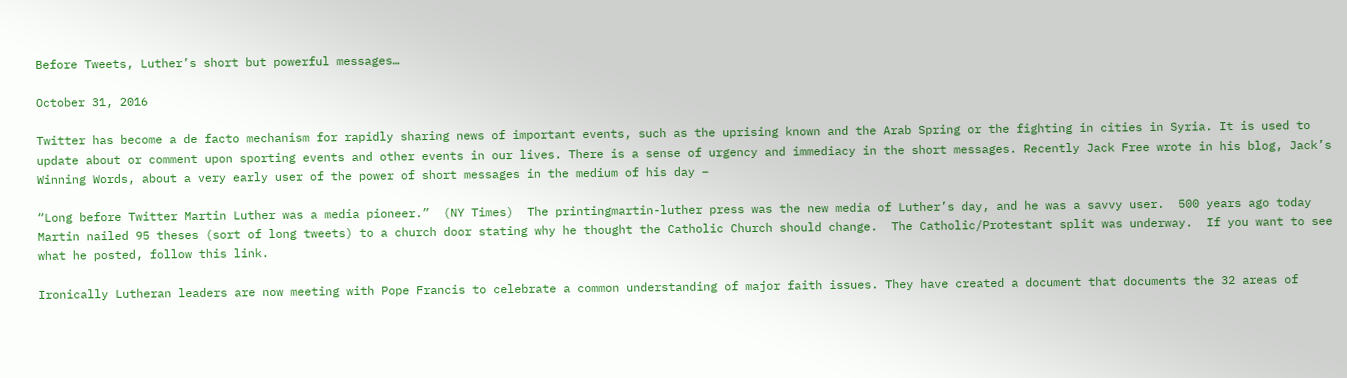Before Tweets, Luther’s short but powerful messages…

October 31, 2016

Twitter has become a de facto mechanism for rapidly sharing news of important events, such as the uprising known and the Arab Spring or the fighting in cities in Syria. It is used to update about or comment upon sporting events and other events in our lives. There is a sense of urgency and immediacy in the short messages. Recently Jack Free wrote in his blog, Jack’s Winning Words, about a very early user of the power of short messages in the medium of his day –

“Long before Twitter Martin Luther was a media pioneer.”  (NY Times)  The printingmartin-luther press was the new media of Luther’s day, and he was a savvy user.  500 years ago today Martin nailed 95 theses (sort of long tweets) to a church door stating why he thought the Catholic Church should change.  The Catholic/Protestant split was underway.  If you want to see what he posted, follow this link.

Ironically Lutheran leaders are now meeting with Pope Francis to celebrate a common understanding of major faith issues. They have created a document that documents the 32 areas of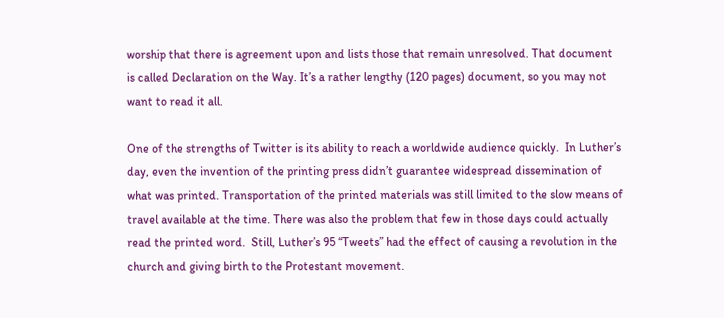worship that there is agreement upon and lists those that remain unresolved. That document is called Declaration on the Way. It’s a rather lengthy (120 pages) document, so you may not want to read it all.

One of the strengths of Twitter is its ability to reach a worldwide audience quickly.  In Luther’s day, even the invention of the printing press didn’t guarantee widespread dissemination of what was printed. Transportation of the printed materials was still limited to the slow means of travel available at the time. There was also the problem that few in those days could actually read the printed word.  Still, Luther’s 95 “Tweets” had the effect of causing a revolution in the church and giving birth to the Protestant movement.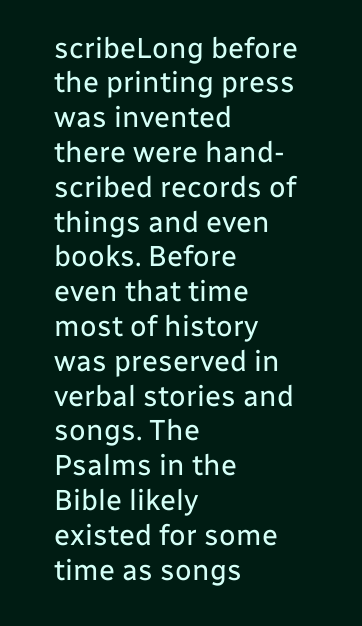scribeLong before the printing press was invented there were hand-scribed records of things and even books. Before even that time most of history was preserved in verbal stories and songs. The Psalms in the Bible likely existed for some time as songs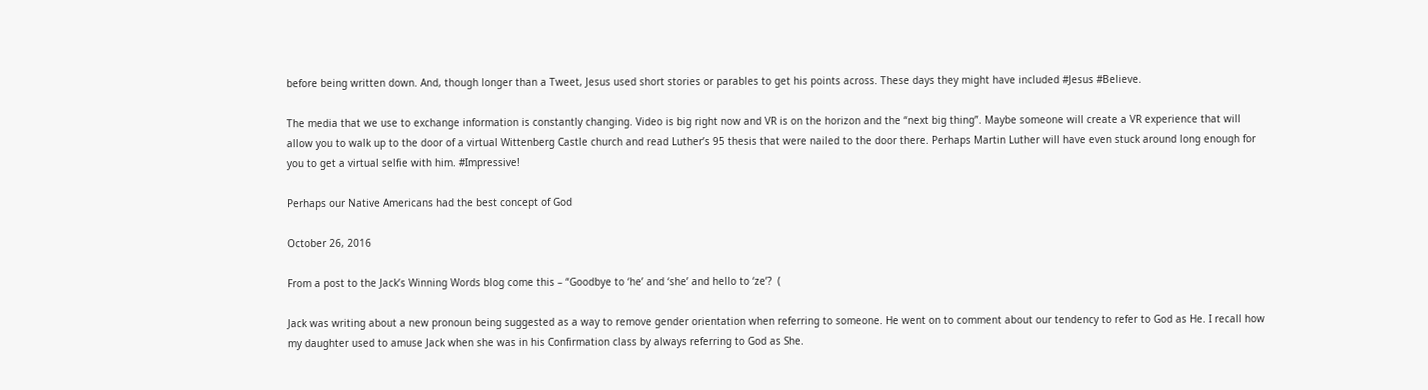before being written down. And, though longer than a Tweet, Jesus used short stories or parables to get his points across. These days they might have included #Jesus #Believe.

The media that we use to exchange information is constantly changing. Video is big right now and VR is on the horizon and the “next big thing”. Maybe someone will create a VR experience that will allow you to walk up to the door of a virtual Wittenberg Castle church and read Luther’s 95 thesis that were nailed to the door there. Perhaps Martin Luther will have even stuck around long enough for you to get a virtual selfie with him. #Impressive!

Perhaps our Native Americans had the best concept of God

October 26, 2016

From a post to the Jack’s Winning Words blog come this – “Goodbye to ‘he’ and ‘she’ and hello to ‘ze’?  (

Jack was writing about a new pronoun being suggested as a way to remove gender orientation when referring to someone. He went on to comment about our tendency to refer to God as He. I recall how my daughter used to amuse Jack when she was in his Confirmation class by always referring to God as She.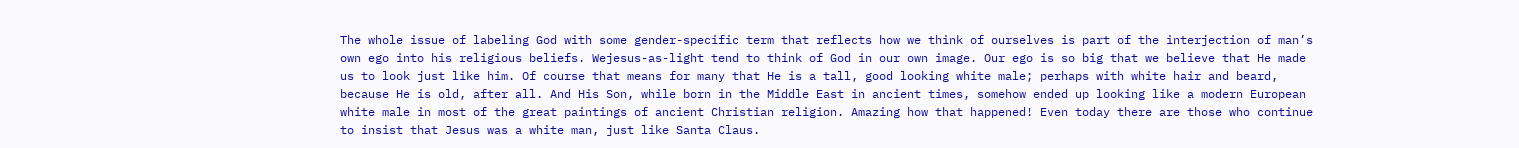The whole issue of labeling God with some gender-specific term that reflects how we think of ourselves is part of the interjection of man’s own ego into his religious beliefs. Wejesus-as-light tend to think of God in our own image. Our ego is so big that we believe that He made us to look just like him. Of course that means for many that He is a tall, good looking white male; perhaps with white hair and beard, because He is old, after all. And His Son, while born in the Middle East in ancient times, somehow ended up looking like a modern European white male in most of the great paintings of ancient Christian religion. Amazing how that happened! Even today there are those who continue to insist that Jesus was a white man, just like Santa Claus.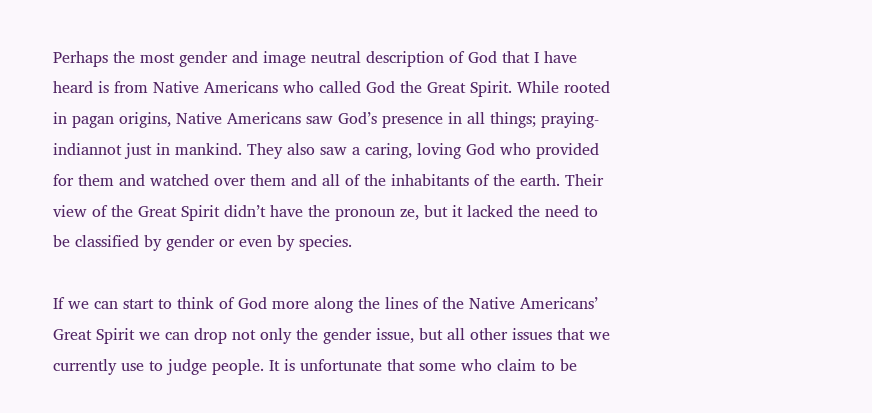Perhaps the most gender and image neutral description of God that I have heard is from Native Americans who called God the Great Spirit. While rooted in pagan origins, Native Americans saw God’s presence in all things; praying-indiannot just in mankind. They also saw a caring, loving God who provided for them and watched over them and all of the inhabitants of the earth. Their view of the Great Spirit didn’t have the pronoun ze, but it lacked the need to be classified by gender or even by species.

If we can start to think of God more along the lines of the Native Americans’ Great Spirit we can drop not only the gender issue, but all other issues that we currently use to judge people. It is unfortunate that some who claim to be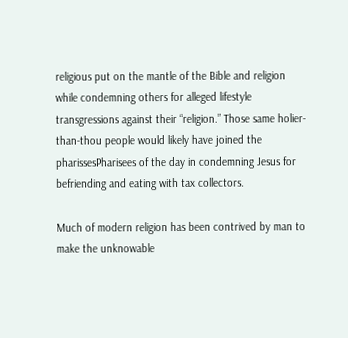religious put on the mantle of the Bible and religion while condemning others for alleged lifestyle transgressions against their “religion.” Those same holier-than-thou people would likely have joined the pharissesPharisees of the day in condemning Jesus for befriending and eating with tax collectors.

Much of modern religion has been contrived by man to make the unknowable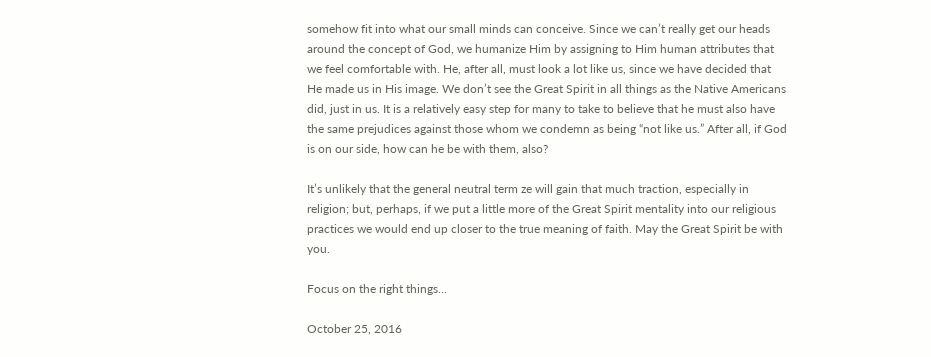somehow fit into what our small minds can conceive. Since we can’t really get our heads around the concept of God, we humanize Him by assigning to Him human attributes that we feel comfortable with. He, after all, must look a lot like us, since we have decided that He made us in His image. We don’t see the Great Spirit in all things as the Native Americans did, just in us. It is a relatively easy step for many to take to believe that he must also have the same prejudices against those whom we condemn as being “not like us.” After all, if God is on our side, how can he be with them, also?

It’s unlikely that the general neutral term ze will gain that much traction, especially in religion; but, perhaps, if we put a little more of the Great Spirit mentality into our religious practices we would end up closer to the true meaning of faith. May the Great Spirit be with you.

Focus on the right things…

October 25, 2016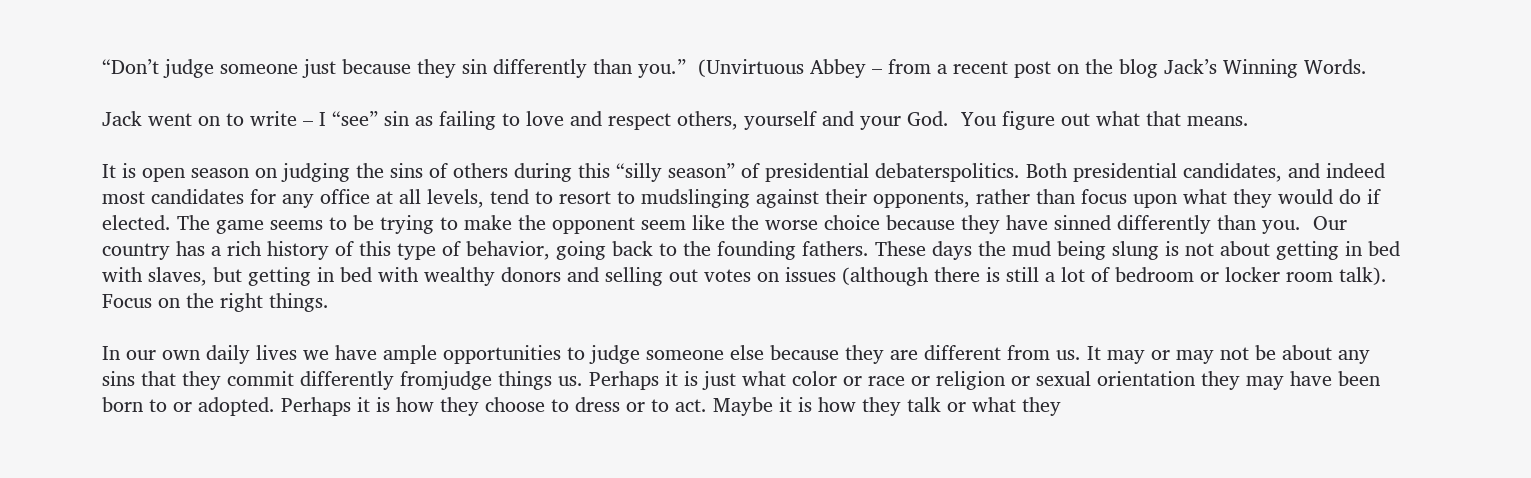“Don’t judge someone just because they sin differently than you.”  (Unvirtuous Abbey – from a recent post on the blog Jack’s Winning Words.

Jack went on to write – I “see” sin as failing to love and respect others, yourself and your God.  You figure out what that means.

It is open season on judging the sins of others during this “silly season” of presidential debaterspolitics. Both presidential candidates, and indeed most candidates for any office at all levels, tend to resort to mudslinging against their opponents, rather than focus upon what they would do if elected. The game seems to be trying to make the opponent seem like the worse choice because they have sinned differently than you.  Our country has a rich history of this type of behavior, going back to the founding fathers. These days the mud being slung is not about getting in bed with slaves, but getting in bed with wealthy donors and selling out votes on issues (although there is still a lot of bedroom or locker room talk). Focus on the right things.

In our own daily lives we have ample opportunities to judge someone else because they are different from us. It may or may not be about any sins that they commit differently fromjudge things us. Perhaps it is just what color or race or religion or sexual orientation they may have been born to or adopted. Perhaps it is how they choose to dress or to act. Maybe it is how they talk or what they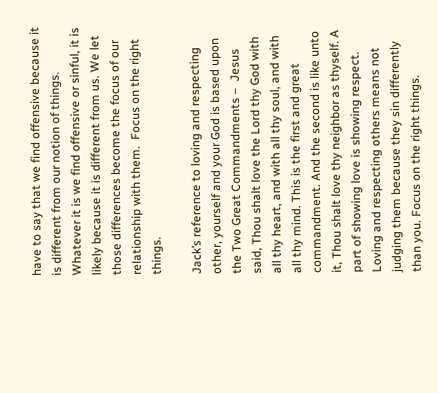have to say that we find offensive because it is different from our notion of things. Whatever it is we find offensive or sinful, it is likely because it is different from us. We let those differences become the focus of our relationship with them.  Focus on the right things.

Jack’s reference to loving and respecting other, yourself and your God is based upon the Two Great Commandments –  Jesus said, Thou shalt love the Lord thy God with all thy heart, and with all thy soul, and with all thy mind. This is the first and great commandment. And the second is like unto it, Thou shalt love thy neighbor as thyself. A part of showing love is showing respect.  Loving and respecting others means not judging them because they sin differently than you. Focus on the right things.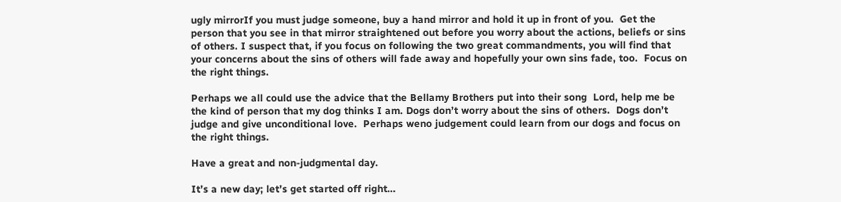ugly mirrorIf you must judge someone, buy a hand mirror and hold it up in front of you.  Get the person that you see in that mirror straightened out before you worry about the actions, beliefs or sins of others. I suspect that, if you focus on following the two great commandments, you will find that your concerns about the sins of others will fade away and hopefully your own sins fade, too.  Focus on the right things.

Perhaps we all could use the advice that the Bellamy Brothers put into their song  Lord, help me be the kind of person that my dog thinks I am. Dogs don’t worry about the sins of others.  Dogs don’t judge and give unconditional love.  Perhaps weno judgement could learn from our dogs and focus on the right things.

Have a great and non-judgmental day.

It’s a new day; let’s get started off right…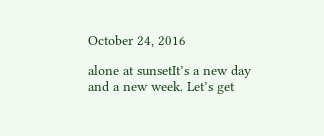October 24, 2016

alone at sunsetIt’s a new day and a new week. Let’s get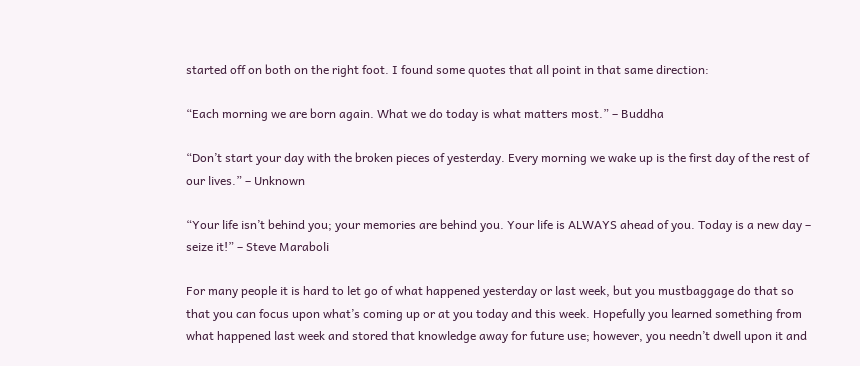started off on both on the right foot. I found some quotes that all point in that same direction:

“Each morning we are born again. What we do today is what matters most.” – Buddha

“Don’t start your day with the broken pieces of yesterday. Every morning we wake up is the first day of the rest of our lives.” – Unknown

“Your life isn’t behind you; your memories are behind you. Your life is ALWAYS ahead of you. Today is a new day – seize it!” – Steve Maraboli

For many people it is hard to let go of what happened yesterday or last week, but you mustbaggage do that so that you can focus upon what’s coming up or at you today and this week. Hopefully you learned something from what happened last week and stored that knowledge away for future use; however, you needn’t dwell upon it and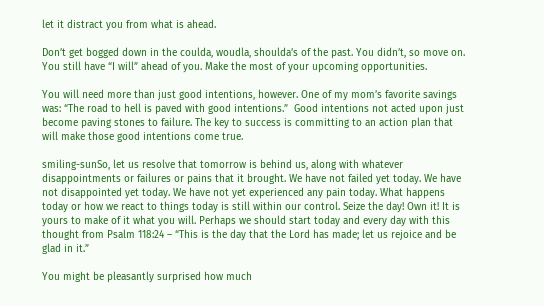let it distract you from what is ahead.

Don’t get bogged down in the coulda, woudla, shoulda’s of the past. You didn’t, so move on. You still have “I will” ahead of you. Make the most of your upcoming opportunities.

You will need more than just good intentions, however. One of my mom’s favorite savings was: “The road to hell is paved with good intentions.”  Good intentions not acted upon just become paving stones to failure. The key to success is committing to an action plan that will make those good intentions come true.

smiling-sunSo, let us resolve that tomorrow is behind us, along with whatever disappointments or failures or pains that it brought. We have not failed yet today. We have not disappointed yet today. We have not yet experienced any pain today. What happens today or how we react to things today is still within our control. Seize the day! Own it! It is yours to make of it what you will. Perhaps we should start today and every day with this thought from Psalm 118:24 – “This is the day that the Lord has made; let us rejoice and be glad in it.”

You might be pleasantly surprised how much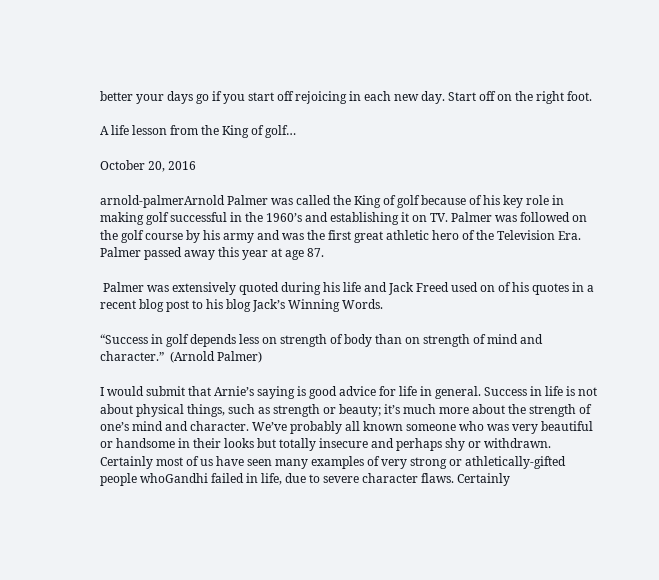better your days go if you start off rejoicing in each new day. Start off on the right foot.

A life lesson from the King of golf…

October 20, 2016

arnold-palmerArnold Palmer was called the King of golf because of his key role in making golf successful in the 1960’s and establishing it on TV. Palmer was followed on the golf course by his army and was the first great athletic hero of the Television Era. Palmer passed away this year at age 87.

 Palmer was extensively quoted during his life and Jack Freed used on of his quotes in a recent blog post to his blog Jack’s Winning Words.

“Success in golf depends less on strength of body than on strength of mind and character.”  (Arnold Palmer)

I would submit that Arnie’s saying is good advice for life in general. Success in life is not about physical things, such as strength or beauty; it’s much more about the strength of one’s mind and character. We’ve probably all known someone who was very beautiful or handsome in their looks but totally insecure and perhaps shy or withdrawn. Certainly most of us have seen many examples of very strong or athletically-gifted people whoGandhi failed in life, due to severe character flaws. Certainly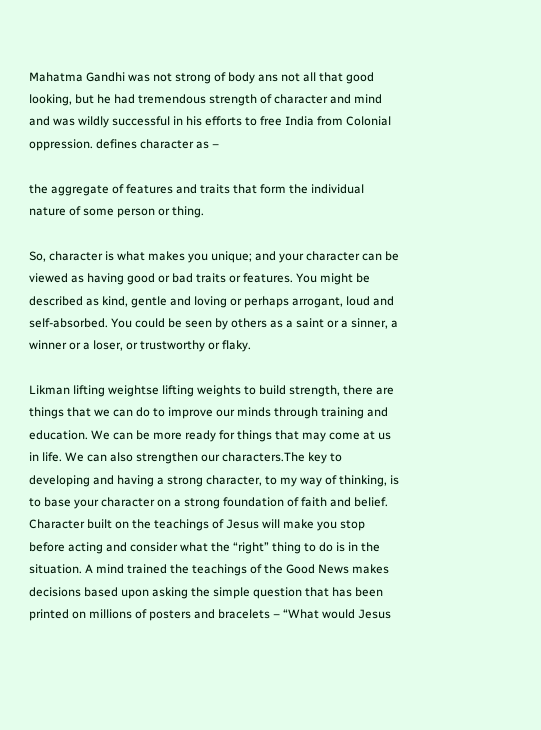Mahatma Gandhi was not strong of body ans not all that good looking, but he had tremendous strength of character and mind and was wildly successful in his efforts to free India from Colonial oppression. defines character as –

the aggregate of features and traits that form the individual nature of some person or thing.

So, character is what makes you unique; and your character can be viewed as having good or bad traits or features. You might be described as kind, gentle and loving or perhaps arrogant, loud and self-absorbed. You could be seen by others as a saint or a sinner, a winner or a loser, or trustworthy or flaky.

Likman lifting weightse lifting weights to build strength, there are things that we can do to improve our minds through training and education. We can be more ready for things that may come at us in life. We can also strengthen our characters.The key to developing and having a strong character, to my way of thinking, is to base your character on a strong foundation of faith and belief. Character built on the teachings of Jesus will make you stop before acting and consider what the “right” thing to do is in the situation. A mind trained the teachings of the Good News makes decisions based upon asking the simple question that has been printed on millions of posters and bracelets – “What would Jesus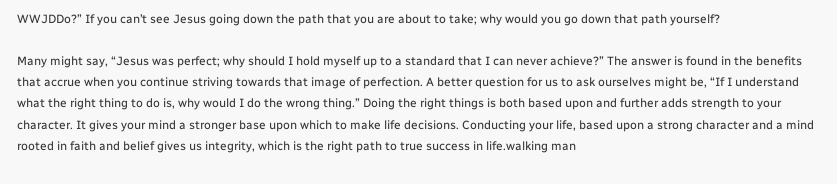WWJDDo?” If you can’t see Jesus going down the path that you are about to take; why would you go down that path yourself?

Many might say, “Jesus was perfect; why should I hold myself up to a standard that I can never achieve?” The answer is found in the benefits that accrue when you continue striving towards that image of perfection. A better question for us to ask ourselves might be, “If I understand what the right thing to do is, why would I do the wrong thing.” Doing the right things is both based upon and further adds strength to your character. It gives your mind a stronger base upon which to make life decisions. Conducting your life, based upon a strong character and a mind rooted in faith and belief gives us integrity, which is the right path to true success in life.walking man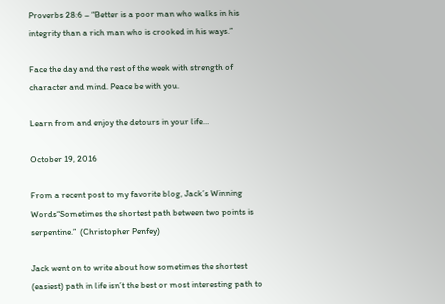Proverbs 28:6 – “Better is a poor man who walks in his integrity than a rich man who is crooked in his ways.”

Face the day and the rest of the week with strength of character and mind. Peace be with you.

Learn from and enjoy the detours in your life…

October 19, 2016

From a recent post to my favorite blog, Jack’s Winning Words“Sometimes the shortest path between two points is serpentine.”  (Christopher Penfey)

Jack went on to write about how sometimes the shortest (easiest) path in life isn’t the best or most interesting path to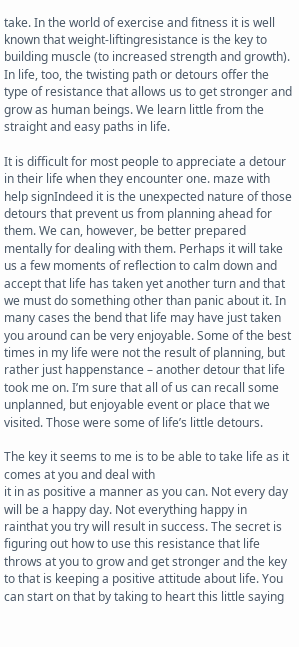take. In the world of exercise and fitness it is well known that weight-liftingresistance is the key to building muscle (to increased strength and growth). In life, too, the twisting path or detours offer the type of resistance that allows us to get stronger and grow as human beings. We learn little from the straight and easy paths in life.

It is difficult for most people to appreciate a detour in their life when they encounter one. maze with help signIndeed it is the unexpected nature of those detours that prevent us from planning ahead for them. We can, however, be better prepared mentally for dealing with them. Perhaps it will take us a few moments of reflection to calm down and accept that life has taken yet another turn and that we must do something other than panic about it. In many cases the bend that life may have just taken you around can be very enjoyable. Some of the best times in my life were not the result of planning, but rather just happenstance – another detour that life took me on. I’m sure that all of us can recall some unplanned, but enjoyable event or place that we visited. Those were some of life’s little detours.

The key it seems to me is to be able to take life as it comes at you and deal with
it in as positive a manner as you can. Not every day will be a happy day. Not everything happy in rainthat you try will result in success. The secret is figuring out how to use this resistance that life throws at you to grow and get stronger and the key to that is keeping a positive attitude about life. You can start on that by taking to heart this little saying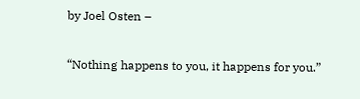by Joel Osten –

“Nothing happens to you, it happens for you.”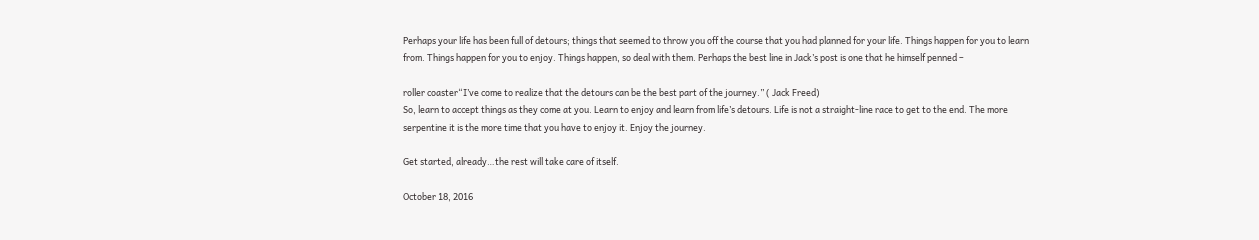Perhaps your life has been full of detours; things that seemed to throw you off the course that you had planned for your life. Things happen for you to learn from. Things happen for you to enjoy. Things happen, so deal with them. Perhaps the best line in Jack’s post is one that he himself penned –

roller coaster“I’ve come to realize that the detours can be the best part of the journey.” ( Jack Freed)
So, learn to accept things as they come at you. Learn to enjoy and learn from life’s detours. Life is not a straight-line race to get to the end. The more serpentine it is the more time that you have to enjoy it. Enjoy the journey.

Get started, already…the rest will take care of itself.

October 18, 2016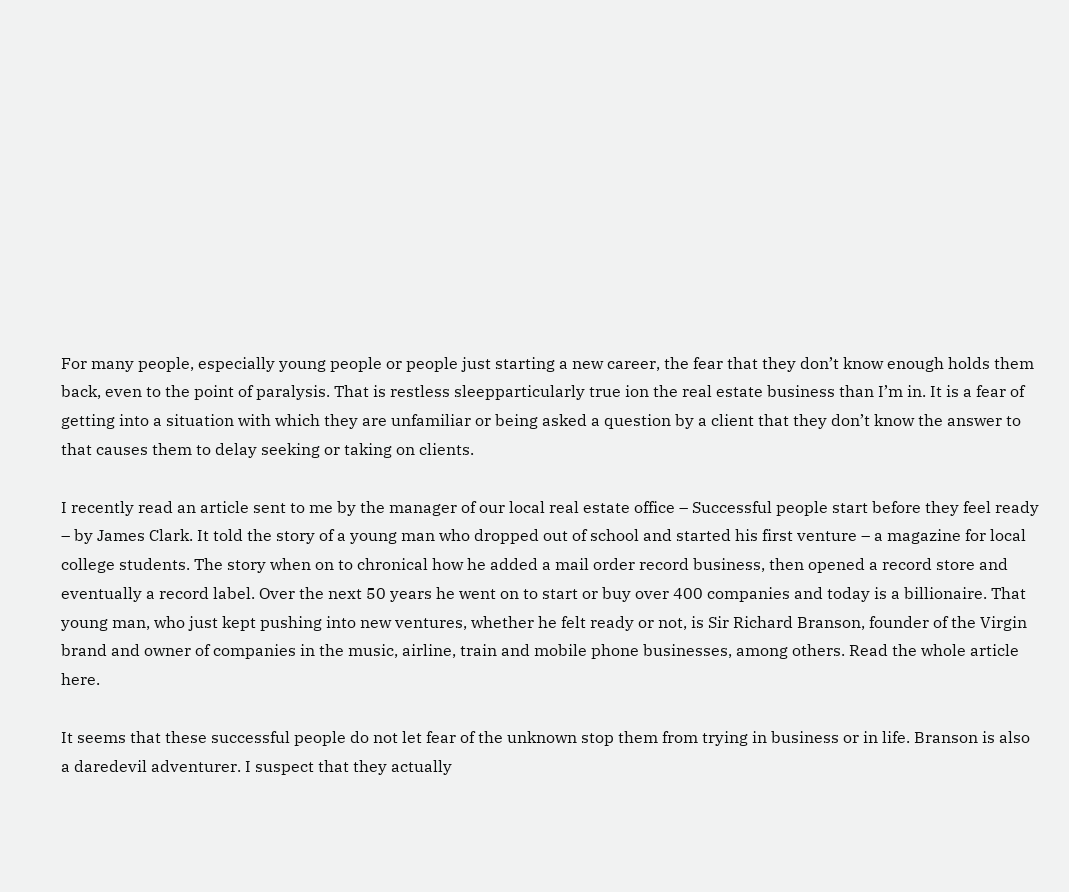For many people, especially young people or people just starting a new career, the fear that they don’t know enough holds them back, even to the point of paralysis. That is restless sleepparticularly true ion the real estate business than I’m in. It is a fear of getting into a situation with which they are unfamiliar or being asked a question by a client that they don’t know the answer to that causes them to delay seeking or taking on clients.

I recently read an article sent to me by the manager of our local real estate office – Successful people start before they feel ready – by James Clark. It told the story of a young man who dropped out of school and started his first venture – a magazine for local college students. The story when on to chronical how he added a mail order record business, then opened a record store and eventually a record label. Over the next 50 years he went on to start or buy over 400 companies and today is a billionaire. That young man, who just kept pushing into new ventures, whether he felt ready or not, is Sir Richard Branson, founder of the Virgin brand and owner of companies in the music, airline, train and mobile phone businesses, among others. Read the whole article here.

It seems that these successful people do not let fear of the unknown stop them from trying in business or in life. Branson is also a daredevil adventurer. I suspect that they actually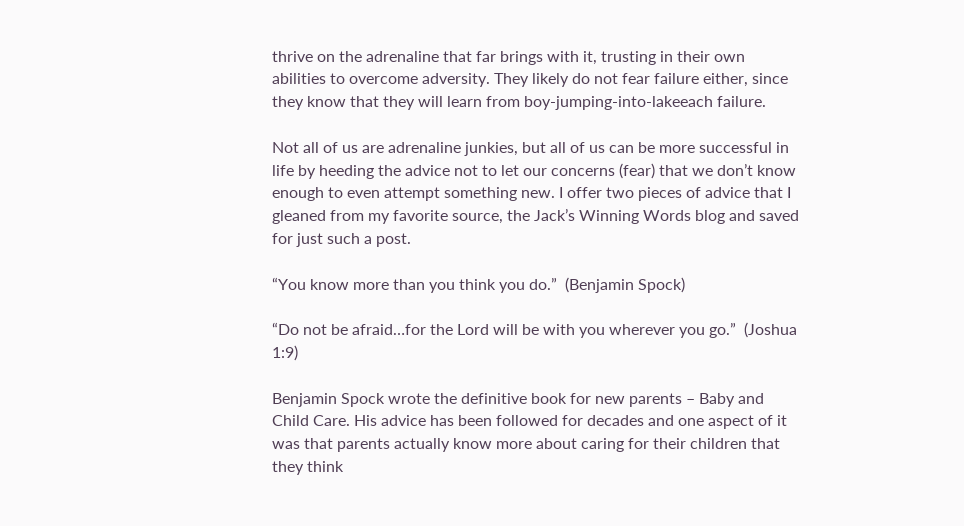thrive on the adrenaline that far brings with it, trusting in their own abilities to overcome adversity. They likely do not fear failure either, since they know that they will learn from boy-jumping-into-lakeeach failure.

Not all of us are adrenaline junkies, but all of us can be more successful in life by heeding the advice not to let our concerns (fear) that we don’t know enough to even attempt something new. I offer two pieces of advice that I gleaned from my favorite source, the Jack’s Winning Words blog and saved for just such a post.

“You know more than you think you do.”  (Benjamin Spock)

“Do not be afraid…for the Lord will be with you wherever you go.”  (Joshua 1:9)

Benjamin Spock wrote the definitive book for new parents – Baby and Child Care. His advice has been followed for decades and one aspect of it was that parents actually know more about caring for their children that they think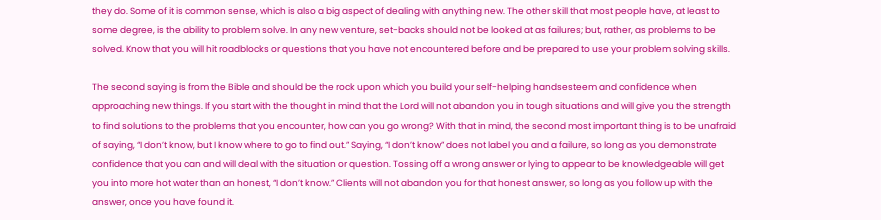they do. Some of it is common sense, which is also a big aspect of dealing with anything new. The other skill that most people have, at least to some degree, is the ability to problem solve. In any new venture, set-backs should not be looked at as failures; but, rather, as problems to be solved. Know that you will hit roadblocks or questions that you have not encountered before and be prepared to use your problem solving skills.

The second saying is from the Bible and should be the rock upon which you build your self-helping handsesteem and confidence when approaching new things. If you start with the thought in mind that the Lord will not abandon you in tough situations and will give you the strength to find solutions to the problems that you encounter, how can you go wrong? With that in mind, the second most important thing is to be unafraid of saying, “I don’t know, but I know where to go to find out.” Saying, “I don’t know” does not label you and a failure, so long as you demonstrate confidence that you can and will deal with the situation or question. Tossing off a wrong answer or lying to appear to be knowledgeable will get you into more hot water than an honest, “I don’t know.” Clients will not abandon you for that honest answer, so long as you follow up with the answer, once you have found it.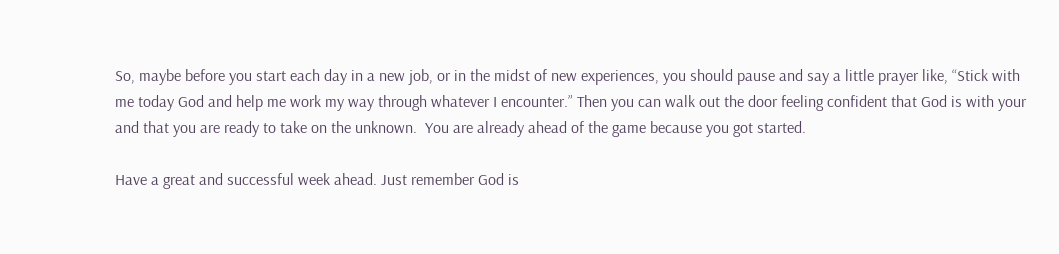So, maybe before you start each day in a new job, or in the midst of new experiences, you should pause and say a little prayer like, “Stick with me today God and help me work my way through whatever I encounter.” Then you can walk out the door feeling confident that God is with your and that you are ready to take on the unknown.  You are already ahead of the game because you got started.

Have a great and successful week ahead. Just remember God is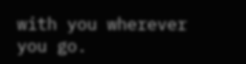with you wherever you go.